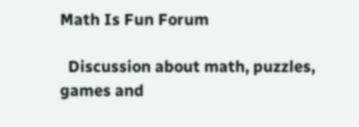Math Is Fun Forum

  Discussion about math, puzzles, games and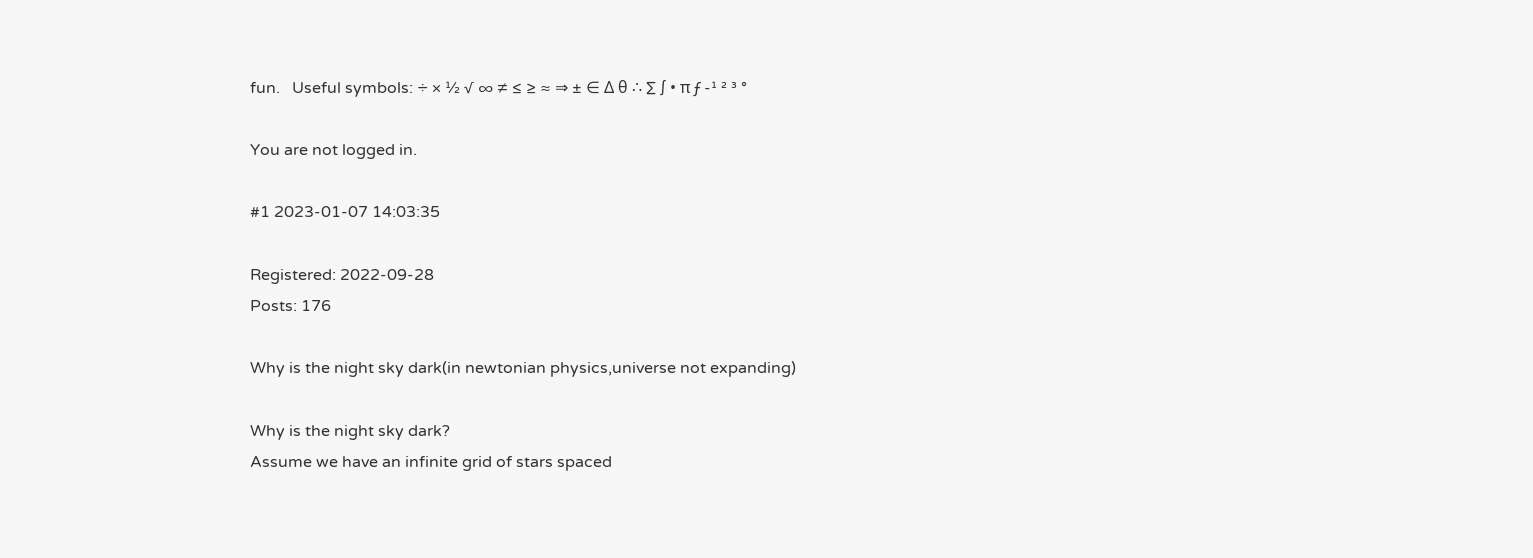fun.   Useful symbols: ÷ × ½ √ ∞ ≠ ≤ ≥ ≈ ⇒ ± ∈ Δ θ ∴ ∑ ∫ • π ƒ -¹ ² ³ °

You are not logged in.

#1 2023-01-07 14:03:35

Registered: 2022-09-28
Posts: 176

Why is the night sky dark(in newtonian physics,universe not expanding)

Why is the night sky dark?
Assume we have an infinite grid of stars spaced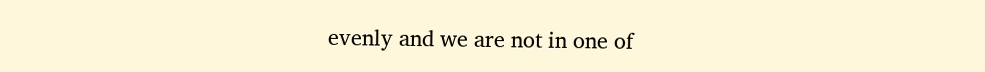evenly and we are not in one of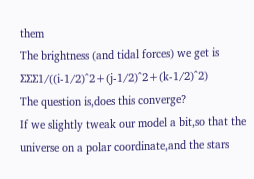them
The brightness (and tidal forces) we get is ∑∑∑1/((i-1/2)^2+(j-1/2)^2+(k-1/2)^2)
The question is,does this converge?
If we slightly tweak our model a bit,so that the universe on a polar coordinate,and the stars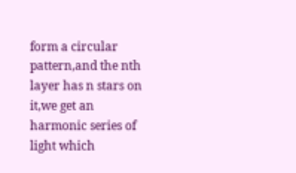form a circular pattern,and the nth layer has n stars on it,we get an harmonic series of light which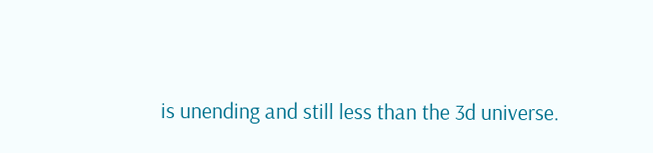is unending and still less than the 3d universe.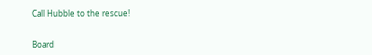Call Hubble to the rescue!


Board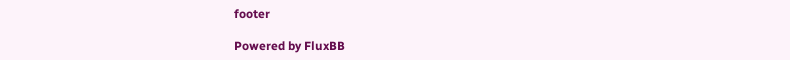footer

Powered by FluxBB